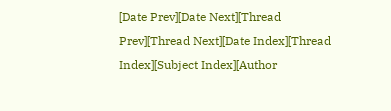[Date Prev][Date Next][Thread Prev][Thread Next][Date Index][Thread Index][Subject Index][Author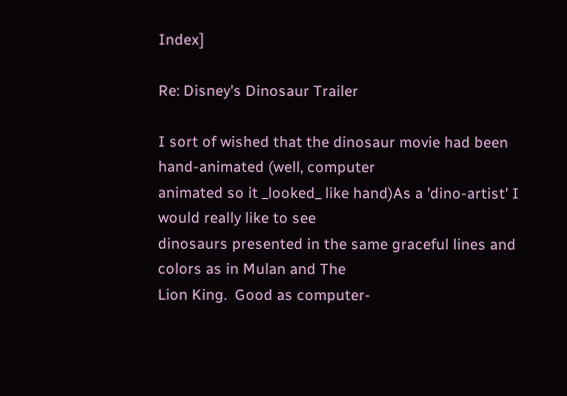Index]

Re: Disney's Dinosaur Trailer

I sort of wished that the dinosaur movie had been hand-animated (well, computer
animated so it _looked_ like hand)As a 'dino-artist' I would really like to see
dinosaurs presented in the same graceful lines and colors as in Mulan and The
Lion King.  Good as computer-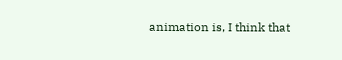animation is, I think that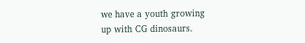we have a youth growing
up with CG dinosaurs.